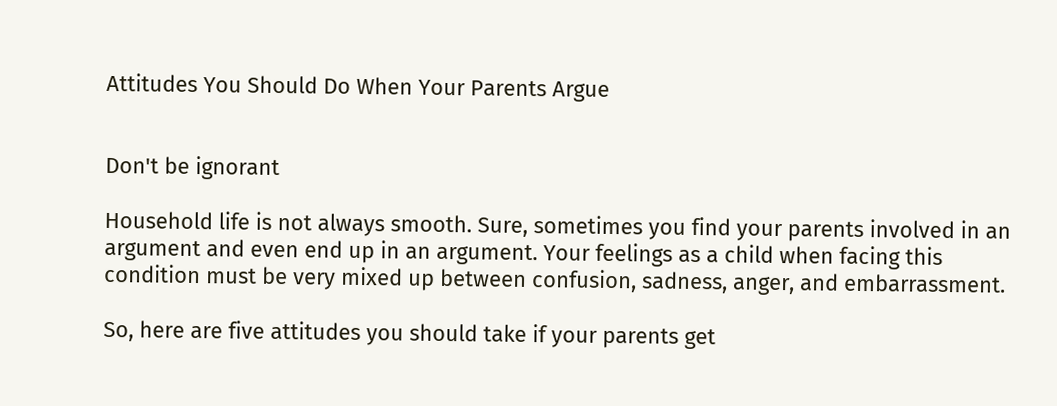Attitudes You Should Do When Your Parents Argue


Don't be ignorant

Household life is not always smooth. Sure, sometimes you find your parents involved in an argument and even end up in an argument. Your feelings as a child when facing this condition must be very mixed up between confusion, sadness, anger, and embarrassment.

So, here are five attitudes you should take if your parents get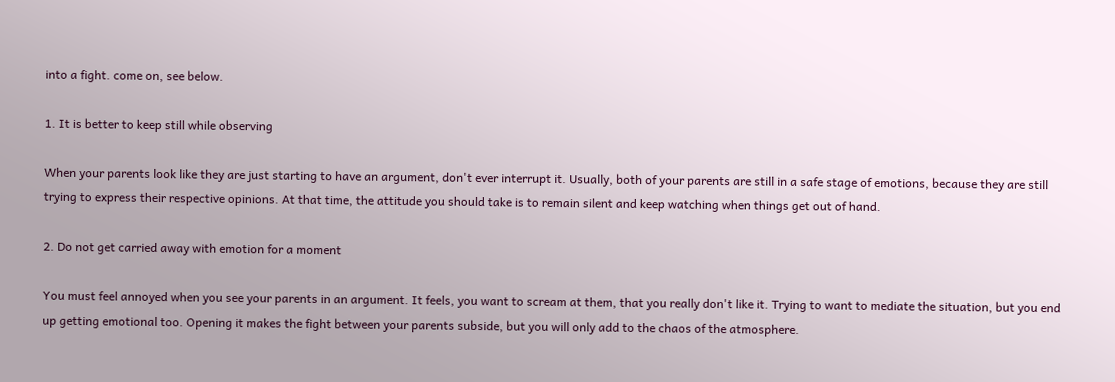into a fight. come on, see below.

1. It is better to keep still while observing

When your parents look like they are just starting to have an argument, don't ever interrupt it. Usually, both of your parents are still in a safe stage of emotions, because they are still trying to express their respective opinions. At that time, the attitude you should take is to remain silent and keep watching when things get out of hand.

2. Do not get carried away with emotion for a moment

You must feel annoyed when you see your parents in an argument. It feels, you want to scream at them, that you really don't like it. Trying to want to mediate the situation, but you end up getting emotional too. Opening it makes the fight between your parents subside, but you will only add to the chaos of the atmosphere.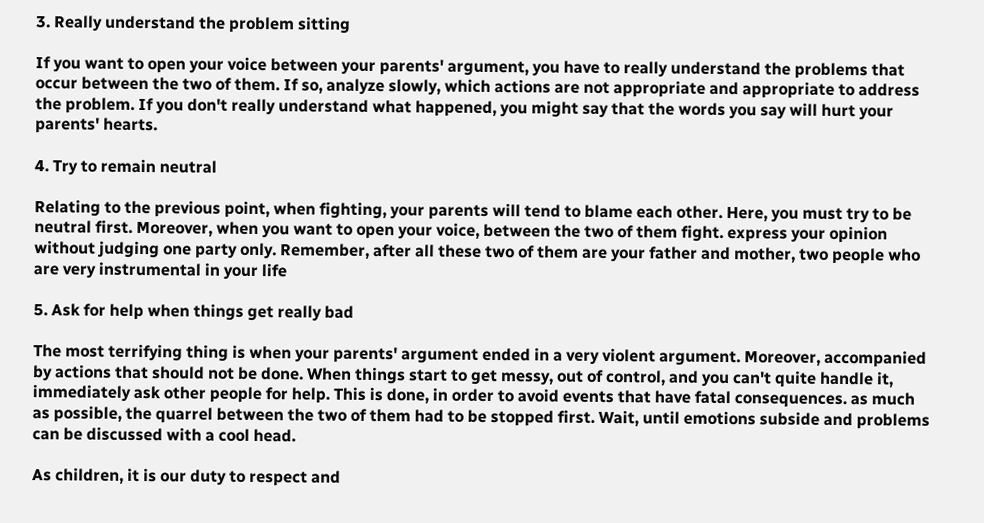3. Really understand the problem sitting

If you want to open your voice between your parents' argument, you have to really understand the problems that occur between the two of them. If so, analyze slowly, which actions are not appropriate and appropriate to address the problem. If you don't really understand what happened, you might say that the words you say will hurt your parents' hearts.

4. Try to remain neutral

Relating to the previous point, when fighting, your parents will tend to blame each other. Here, you must try to be neutral first. Moreover, when you want to open your voice, between the two of them fight. express your opinion without judging one party only. Remember, after all these two of them are your father and mother, two people who are very instrumental in your life

5. Ask for help when things get really bad

The most terrifying thing is when your parents' argument ended in a very violent argument. Moreover, accompanied by actions that should not be done. When things start to get messy, out of control, and you can't quite handle it, immediately ask other people for help. This is done, in order to avoid events that have fatal consequences. as much as possible, the quarrel between the two of them had to be stopped first. Wait, until emotions subside and problems can be discussed with a cool head.

As children, it is our duty to respect and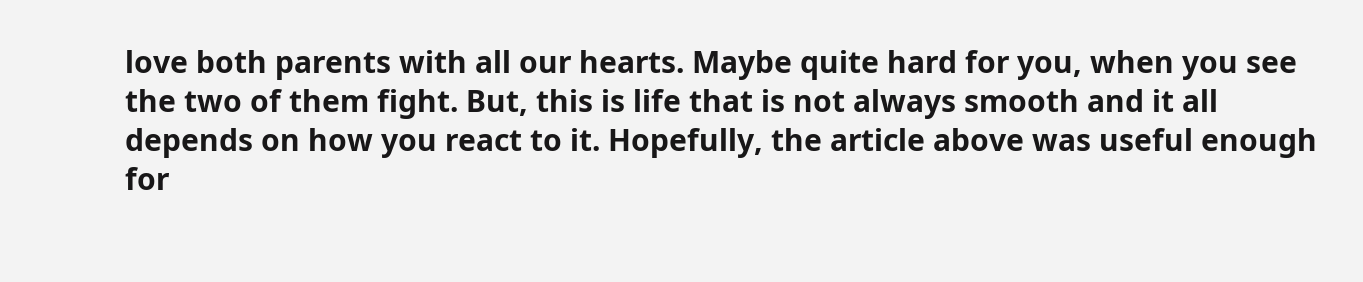love both parents with all our hearts. Maybe quite hard for you, when you see the two of them fight. But, this is life that is not always smooth and it all depends on how you react to it. Hopefully, the article above was useful enough for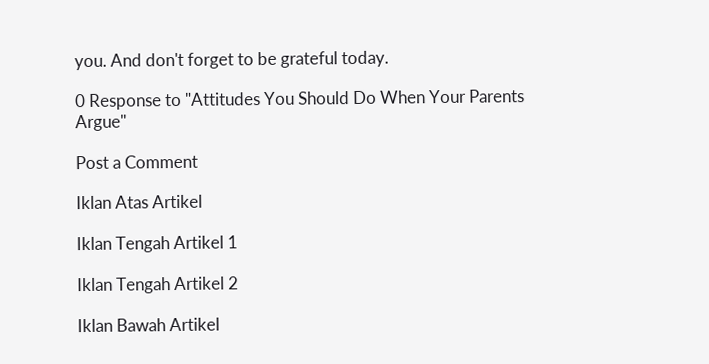you. And don't forget to be grateful today.

0 Response to "Attitudes You Should Do When Your Parents Argue"

Post a Comment

Iklan Atas Artikel

Iklan Tengah Artikel 1

Iklan Tengah Artikel 2

Iklan Bawah Artikel